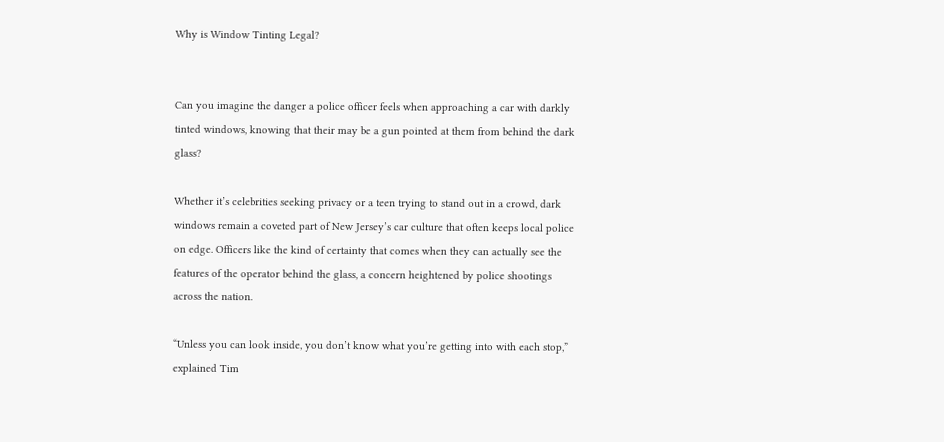Why is Window Tinting Legal?


Can you imagine the danger a police officer feels when approaching a car with darkly tinted windows, knowing that their may be a gun pointed at them from behind the dark glass?

Whether it’s celebrities seeking privacy or a teen trying to stand out in a crowd, dark windows remain a coveted part of New Jersey’s car culture that often keeps local police on edge. Officers like the kind of certainty that comes when they can actually see the features of the operator behind the glass, a concern heightened by police shootings across the nation.

“Unless you can look inside, you don’t know what you’re getting into with each stop,” explained Tim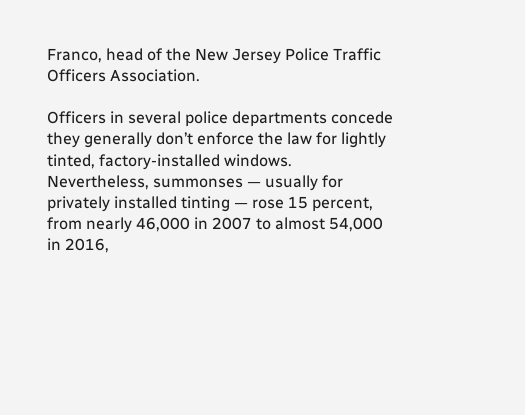Franco, head of the New Jersey Police Traffic Officers Association.

Officers in several police departments concede they generally don’t enforce the law for lightly tinted, factory-installed windows. Nevertheless, summonses — usually for privately installed tinting — rose 15 percent, from nearly 46,000 in 2007 to almost 54,000 in 2016,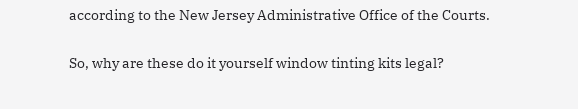according to the New Jersey Administrative Office of the Courts.

So, why are these do it yourself window tinting kits legal?